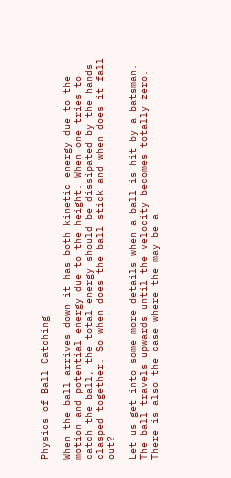Physics of Ball Catching

When the ball arrives down it has both kinetic energy due to the motion and potential energy due to the height. When one tries to catch the ball, the total energy should be dissipated by the hands clasped together. So when does the ball stick and when does it fall out?

Let us get into some more details when a ball is hit by a batsman. The ball travels upwards until the velocity becomes totally zero. There is also the case where the may be a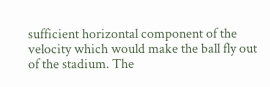sufficient horizontal component of the velocity which would make the ball fly out of the stadium. The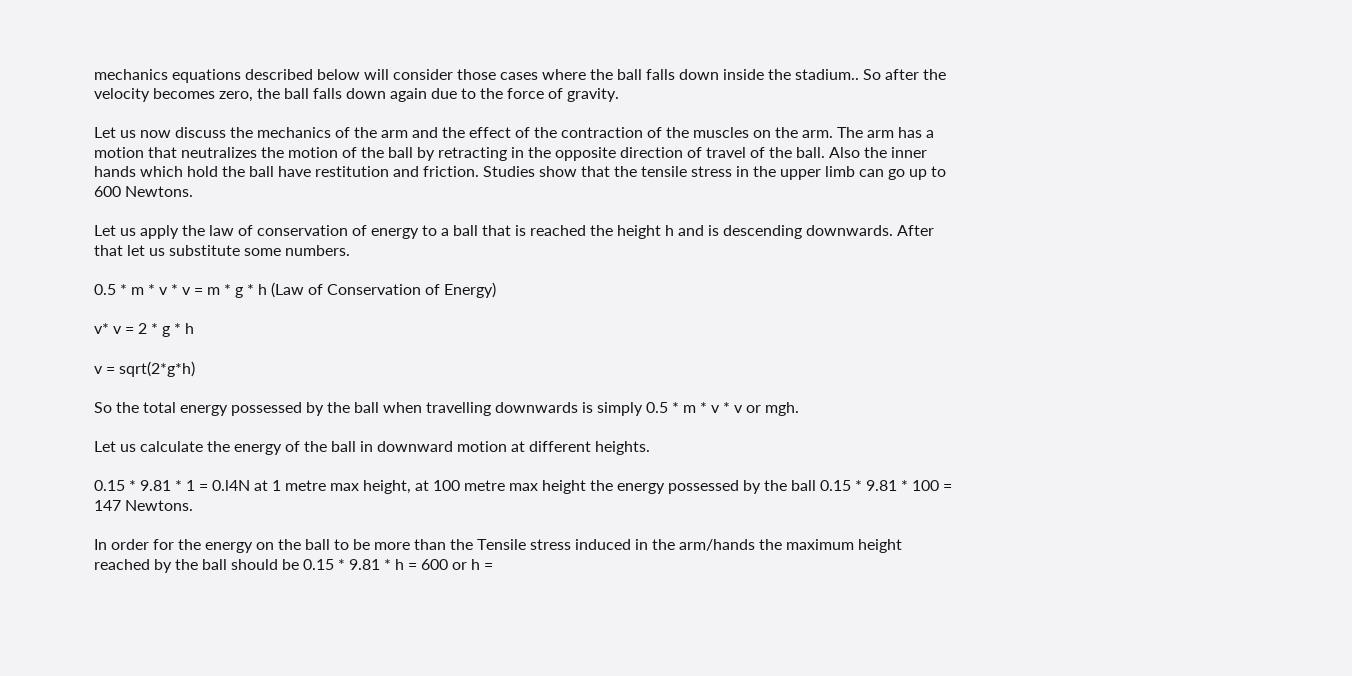mechanics equations described below will consider those cases where the ball falls down inside the stadium.. So after the velocity becomes zero, the ball falls down again due to the force of gravity.

Let us now discuss the mechanics of the arm and the effect of the contraction of the muscles on the arm. The arm has a motion that neutralizes the motion of the ball by retracting in the opposite direction of travel of the ball. Also the inner hands which hold the ball have restitution and friction. Studies show that the tensile stress in the upper limb can go up to 600 Newtons.

Let us apply the law of conservation of energy to a ball that is reached the height h and is descending downwards. After that let us substitute some numbers.

0.5 * m * v * v = m * g * h (Law of Conservation of Energy)

v* v = 2 * g * h

v = sqrt(2*g*h)

So the total energy possessed by the ball when travelling downwards is simply 0.5 * m * v * v or mgh.

Let us calculate the energy of the ball in downward motion at different heights.

0.15 * 9.81 * 1 = 0.l4N at 1 metre max height, at 100 metre max height the energy possessed by the ball 0.15 * 9.81 * 100 = 147 Newtons.

In order for the energy on the ball to be more than the Tensile stress induced in the arm/hands the maximum height reached by the ball should be 0.15 * 9.81 * h = 600 or h =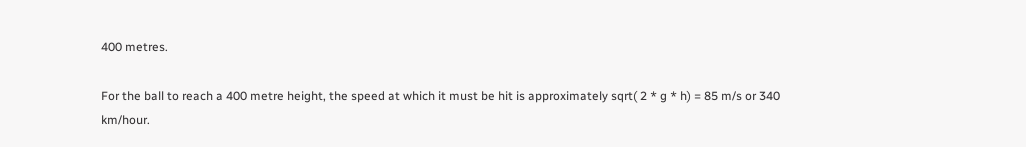400 metres.

For the ball to reach a 400 metre height, the speed at which it must be hit is approximately sqrt( 2 * g * h) = 85 m/s or 340 km/hour.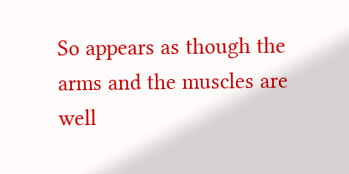So appears as though the arms and the muscles are well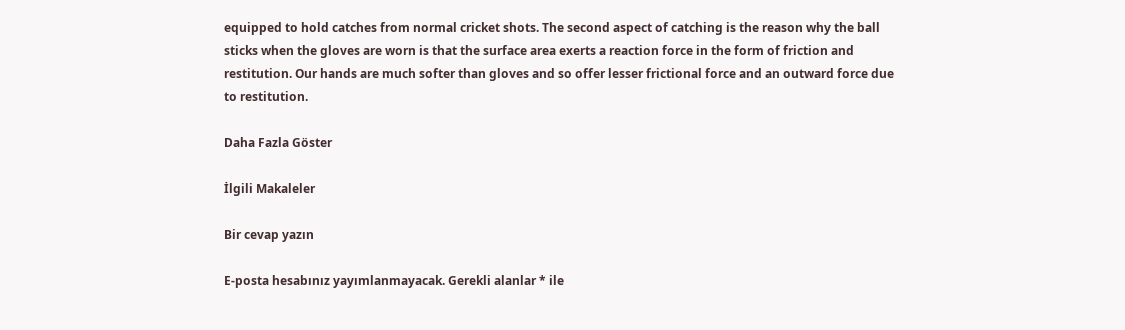equipped to hold catches from normal cricket shots. The second aspect of catching is the reason why the ball sticks when the gloves are worn is that the surface area exerts a reaction force in the form of friction and restitution. Our hands are much softer than gloves and so offer lesser frictional force and an outward force due to restitution.

Daha Fazla Göster

İlgili Makaleler

Bir cevap yazın

E-posta hesabınız yayımlanmayacak. Gerekli alanlar * ile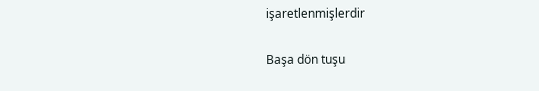işaretlenmişlerdir

Başa dön tuşu